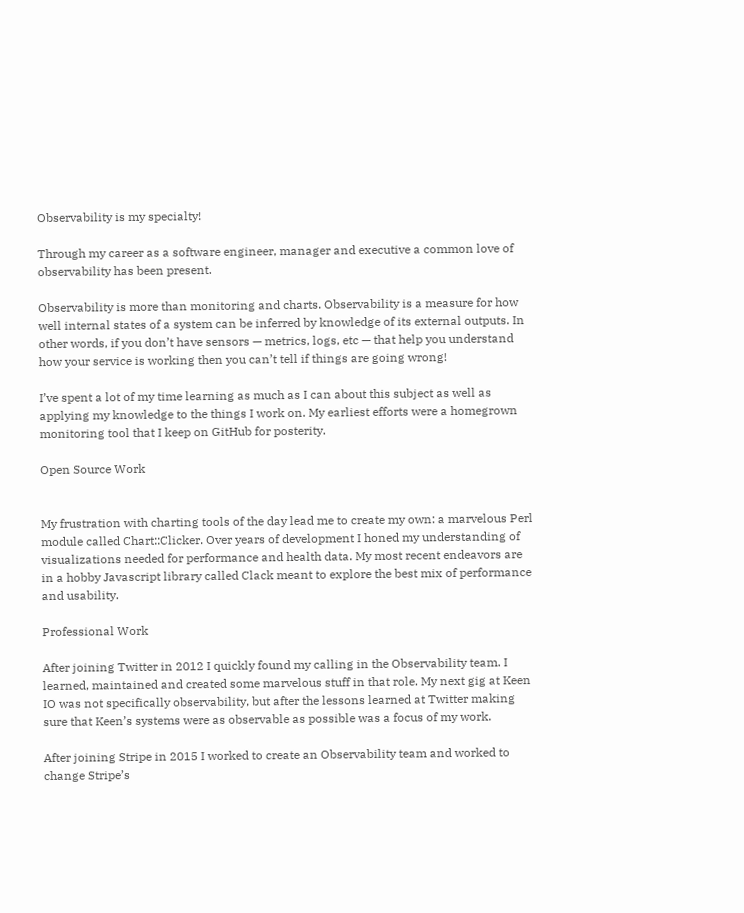Observability is my specialty!

Through my career as a software engineer, manager and executive a common love of observability has been present.

Observability is more than monitoring and charts. Observability is a measure for how well internal states of a system can be inferred by knowledge of its external outputs. In other words, if you don’t have sensors — metrics, logs, etc — that help you understand how your service is working then you can’t tell if things are going wrong!

I’ve spent a lot of my time learning as much as I can about this subject as well as applying my knowledge to the things I work on. My earliest efforts were a homegrown monitoring tool that I keep on GitHub for posterity.

Open Source Work


My frustration with charting tools of the day lead me to create my own: a marvelous Perl module called Chart::Clicker. Over years of development I honed my understanding of visualizations needed for performance and health data. My most recent endeavors are in a hobby Javascript library called Clack meant to explore the best mix of performance and usability.

Professional Work

After joining Twitter in 2012 I quickly found my calling in the Observability team. I learned, maintained and created some marvelous stuff in that role. My next gig at Keen IO was not specifically observability, but after the lessons learned at Twitter making sure that Keen’s systems were as observable as possible was a focus of my work.

After joining Stripe in 2015 I worked to create an Observability team and worked to change Stripe’s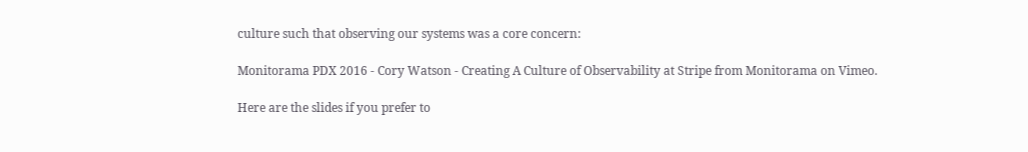culture such that observing our systems was a core concern:

Monitorama PDX 2016 - Cory Watson - Creating A Culture of Observability at Stripe from Monitorama on Vimeo.

Here are the slides if you prefer to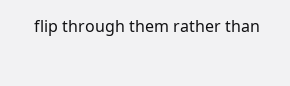flip through them rather than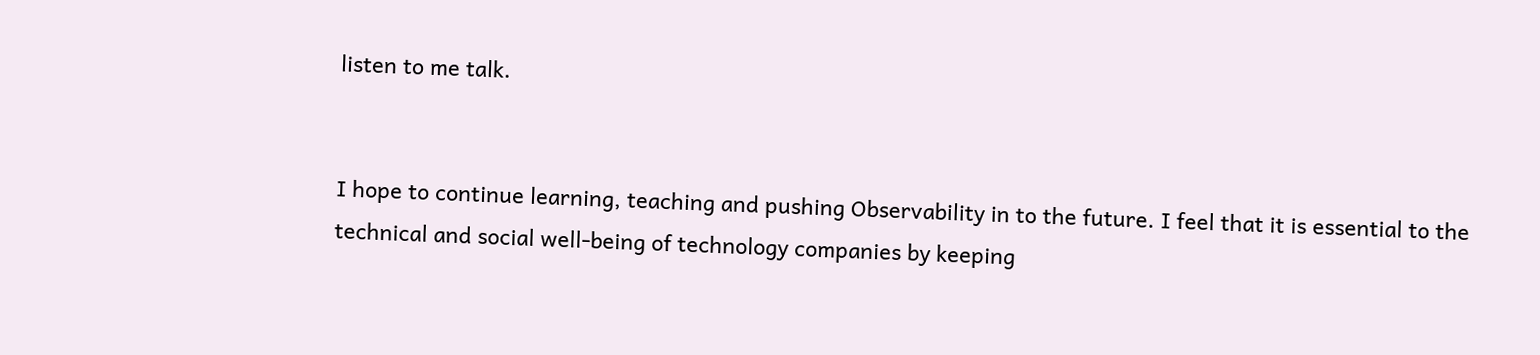listen to me talk.


I hope to continue learning, teaching and pushing Observability in to the future. I feel that it is essential to the technical and social well-being of technology companies by keeping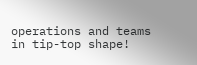operations and teams in tip-top shape!